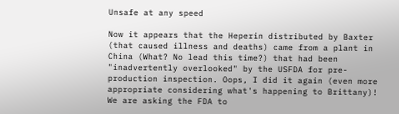Unsafe at any speed

Now it appears that the Heperin distributed by Baxter (that caused illness and deaths) came from a plant in China (What? No lead this time?) that had been "inadvertently overlooked" by the USFDA for pre-production inspection. Oops, I did it again (even more appropriate considering what's happening to Brittany)! We are asking the FDA to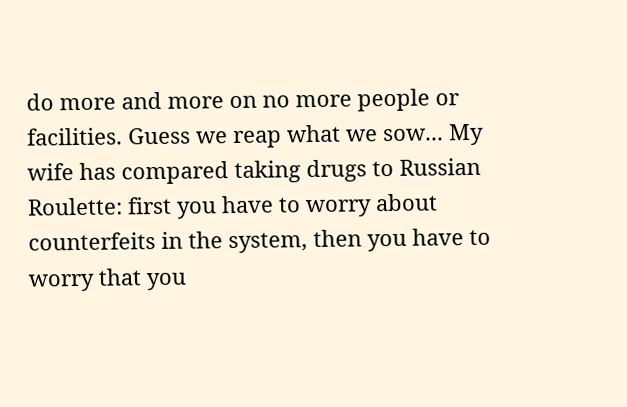do more and more on no more people or facilities. Guess we reap what we sow... My wife has compared taking drugs to Russian Roulette: first you have to worry about counterfeits in the system, then you have to worry that you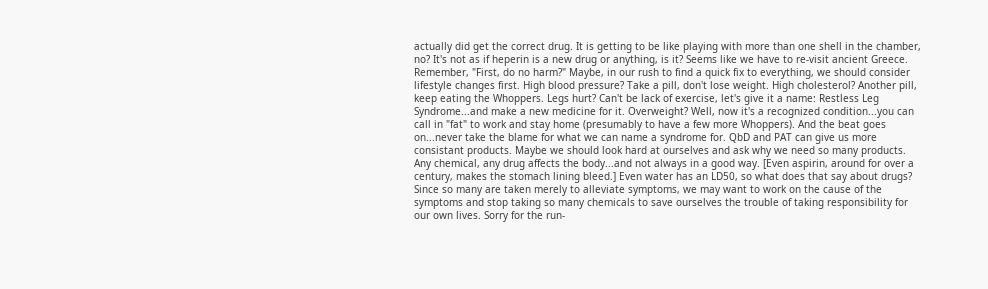actually did get the correct drug. It is getting to be like playing with more than one shell in the chamber, no? It's not as if heperin is a new drug or anything, is it? Seems like we have to re-visit ancient Greece. Remember, "First, do no harm?" Maybe, in our rush to find a quick fix to everything, we should consider lifestyle changes first. High blood pressure? Take a pill, don't lose weight. High cholesterol? Another pill, keep eating the Whoppers. Legs hurt? Can't be lack of exercise, let's give it a name: Restless Leg Syndrome...and make a new medicine for it. Overweight? Well, now it's a recognized condition...you can call in "fat" to work and stay home (presumably to have a few more Whoppers). And the beat goes on...never take the blame for what we can name a syndrome for. QbD and PAT can give us more consistant products. Maybe we should look hard at ourselves and ask why we need so many products. Any chemical, any drug affects the body...and not always in a good way. [Even aspirin, around for over a century, makes the stomach lining bleed.] Even water has an LD50, so what does that say about drugs? Since so many are taken merely to alleviate symptoms, we may want to work on the cause of the symptoms and stop taking so many chemicals to save ourselves the trouble of taking responsibility for our own lives. Sorry for the run-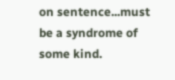on sentence...must be a syndrome of some kind.